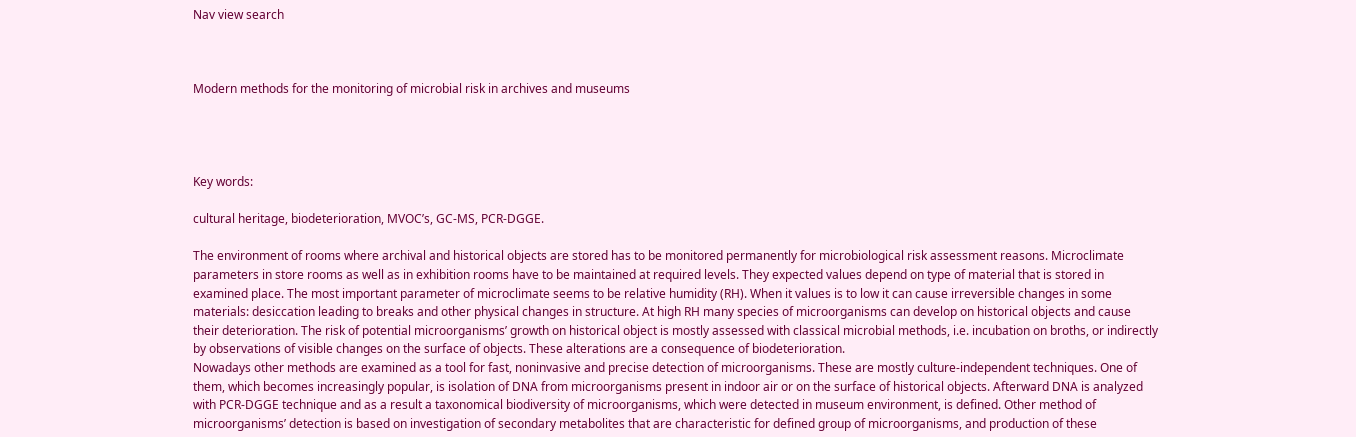Nav view search



Modern methods for the monitoring of microbial risk in archives and museums




Key words:

cultural heritage, biodeterioration, MVOC’s, GC-MS, PCR-DGGE.

The environment of rooms where archival and historical objects are stored has to be monitored permanently for microbiological risk assessment reasons. Microclimate parameters in store rooms as well as in exhibition rooms have to be maintained at required levels. They expected values depend on type of material that is stored in examined place. The most important parameter of microclimate seems to be relative humidity (RH). When it values is to low it can cause irreversible changes in some materials: desiccation leading to breaks and other physical changes in structure. At high RH many species of microorganisms can develop on historical objects and cause their deterioration. The risk of potential microorganisms’ growth on historical object is mostly assessed with classical microbial methods, i.e. incubation on broths, or indirectly by observations of visible changes on the surface of objects. These alterations are a consequence of biodeterioration.
Nowadays other methods are examined as a tool for fast, noninvasive and precise detection of microorganisms. These are mostly culture-independent techniques. One of them, which becomes increasingly popular, is isolation of DNA from microorganisms present in indoor air or on the surface of historical objects. Afterward DNA is analyzed with PCR-DGGE technique and as a result a taxonomical biodiversity of microorganisms, which were detected in museum environment, is defined. Other method of microorganisms’ detection is based on investigation of secondary metabolites that are characteristic for defined group of microorganisms, and production of these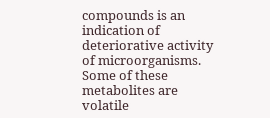compounds is an indication of deteriorative activity of microorganisms. Some of these metabolites are volatile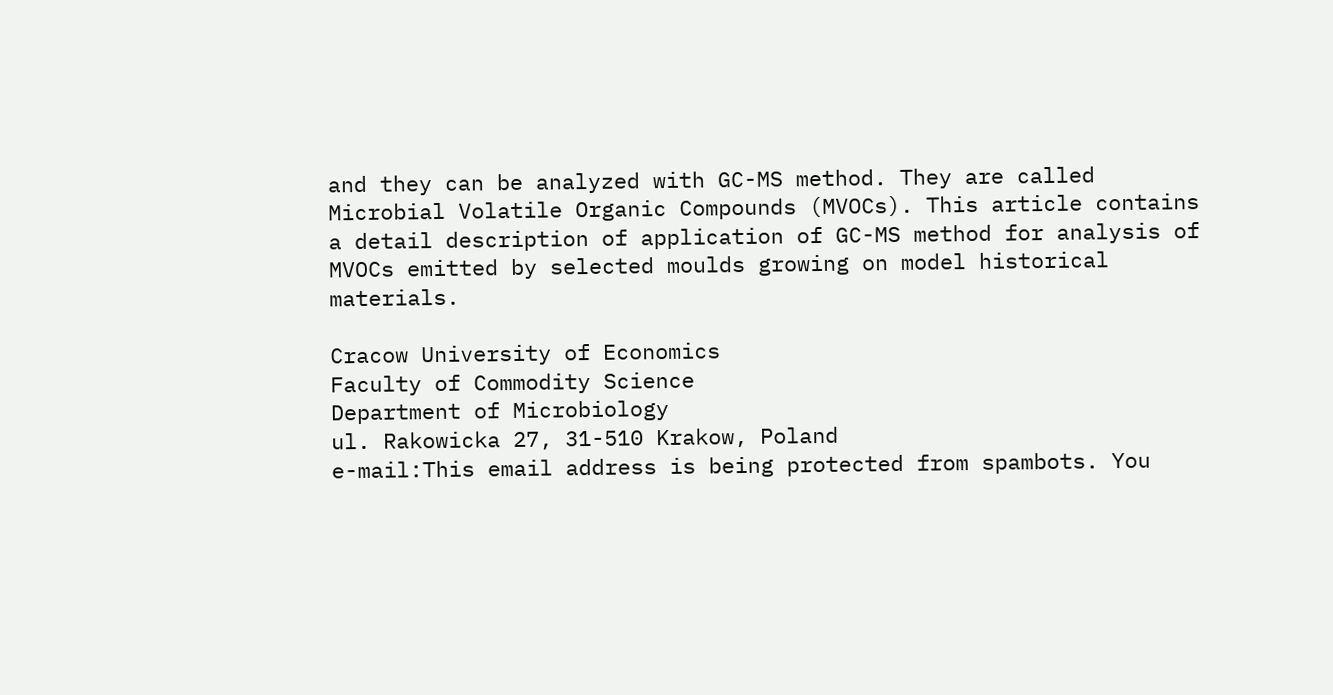and they can be analyzed with GC-MS method. They are called Microbial Volatile Organic Compounds (MVOCs). This article contains a detail description of application of GC-MS method for analysis of MVOCs emitted by selected moulds growing on model historical materials.

Cracow University of Economics
Faculty of Commodity Science
Department of Microbiology
ul. Rakowicka 27, 31-510 Krakow, Poland
e-mail:This email address is being protected from spambots. You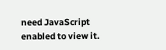need JavaScript enabled to view it.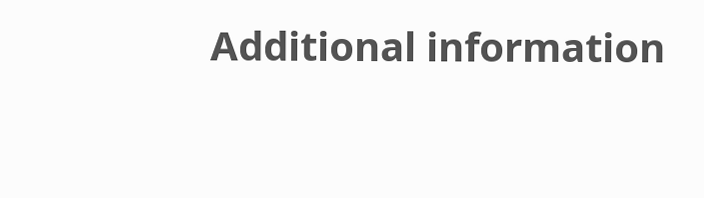Additional information